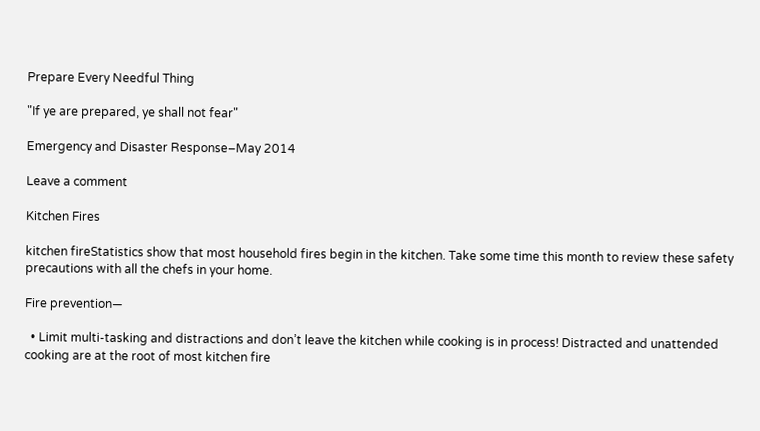Prepare Every Needful Thing

"If ye are prepared, ye shall not fear"

Emergency and Disaster Response–May 2014

Leave a comment

Kitchen Fires

kitchen fireStatistics show that most household fires begin in the kitchen. Take some time this month to review these safety precautions with all the chefs in your home.

Fire prevention—

  • Limit multi-tasking and distractions and don’t leave the kitchen while cooking is in process! Distracted and unattended cooking are at the root of most kitchen fire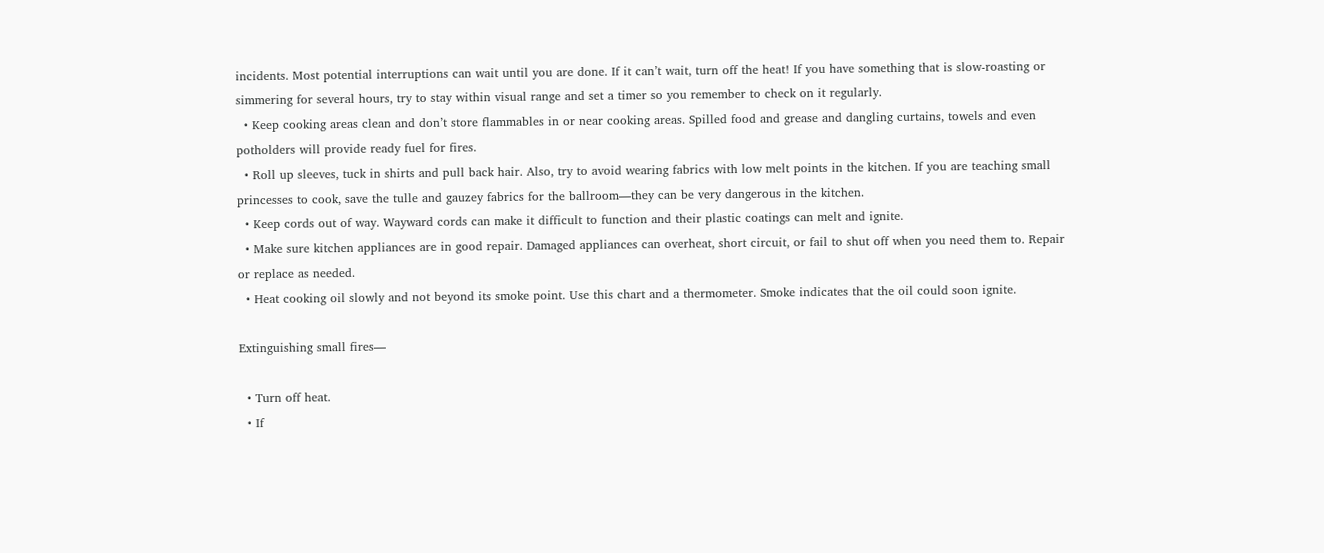incidents. Most potential interruptions can wait until you are done. If it can’t wait, turn off the heat! If you have something that is slow-roasting or simmering for several hours, try to stay within visual range and set a timer so you remember to check on it regularly.
  • Keep cooking areas clean and don’t store flammables in or near cooking areas. Spilled food and grease and dangling curtains, towels and even potholders will provide ready fuel for fires.
  • Roll up sleeves, tuck in shirts and pull back hair. Also, try to avoid wearing fabrics with low melt points in the kitchen. If you are teaching small princesses to cook, save the tulle and gauzey fabrics for the ballroom—they can be very dangerous in the kitchen.
  • Keep cords out of way. Wayward cords can make it difficult to function and their plastic coatings can melt and ignite.
  • Make sure kitchen appliances are in good repair. Damaged appliances can overheat, short circuit, or fail to shut off when you need them to. Repair or replace as needed.
  • Heat cooking oil slowly and not beyond its smoke point. Use this chart and a thermometer. Smoke indicates that the oil could soon ignite.

Extinguishing small fires—

  • Turn off heat.
  • If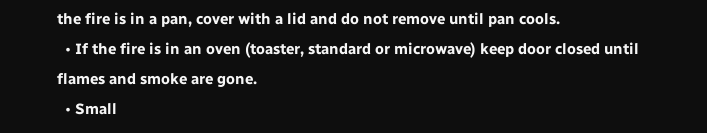the fire is in a pan, cover with a lid and do not remove until pan cools.
  • If the fire is in an oven (toaster, standard or microwave) keep door closed until flames and smoke are gone.
  • Small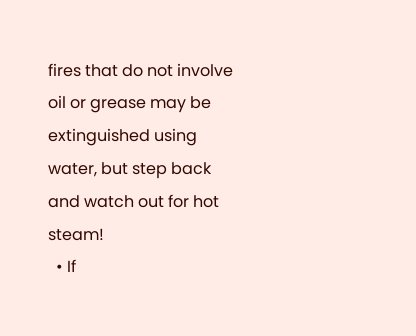fires that do not involve oil or grease may be extinguished using water, but step back and watch out for hot steam!
  • If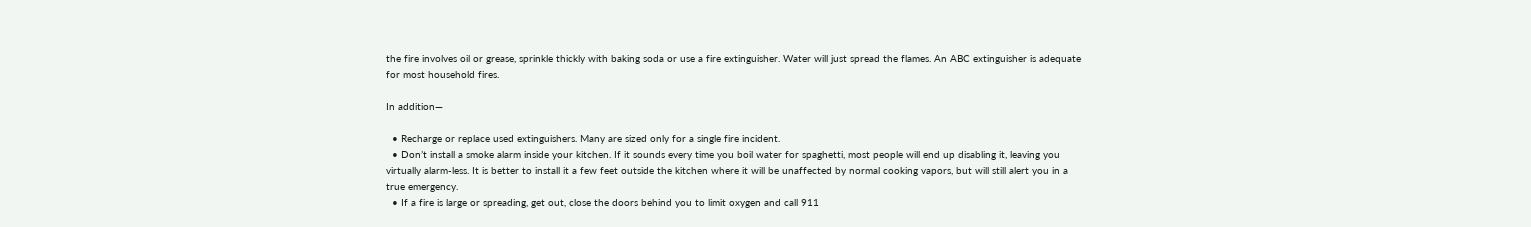the fire involves oil or grease, sprinkle thickly with baking soda or use a fire extinguisher. Water will just spread the flames. An ABC extinguisher is adequate for most household fires.

In addition—

  • Recharge or replace used extinguishers. Many are sized only for a single fire incident.
  • Don’t install a smoke alarm inside your kitchen. If it sounds every time you boil water for spaghetti, most people will end up disabling it, leaving you virtually alarm-less. It is better to install it a few feet outside the kitchen where it will be unaffected by normal cooking vapors, but will still alert you in a true emergency.
  • If a fire is large or spreading, get out, close the doors behind you to limit oxygen and call 911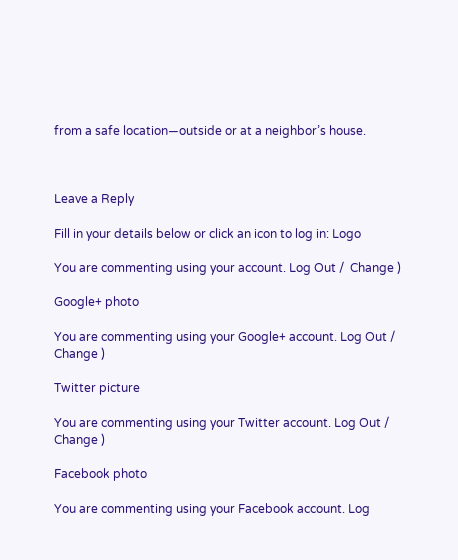from a safe location—outside or at a neighbor’s house.



Leave a Reply

Fill in your details below or click an icon to log in: Logo

You are commenting using your account. Log Out /  Change )

Google+ photo

You are commenting using your Google+ account. Log Out /  Change )

Twitter picture

You are commenting using your Twitter account. Log Out /  Change )

Facebook photo

You are commenting using your Facebook account. Log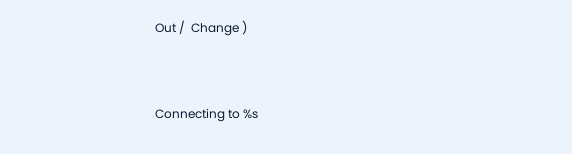Out /  Change )


Connecting to %s